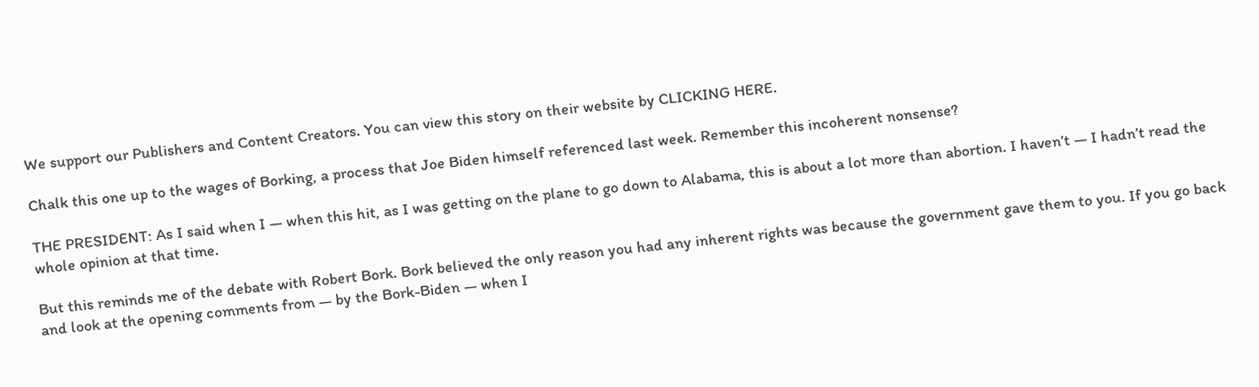We support our Publishers and Content Creators. You can view this story on their website by CLICKING HERE.

Chalk this one up to the wages of Borking, a process that Joe Biden himself referenced last week. Remember this incoherent nonsense?

THE PRESIDENT: As I said when I — when this hit, as I was getting on the plane to go down to Alabama, this is about a lot more than abortion. I haven’t — I hadn’t read the whole opinion at that time.

But this reminds me of the debate with Robert Bork. Bork believed the only reason you had any inherent rights was because the government gave them to you. If you go back and look at the opening comments from — by the Bork-Biden — when I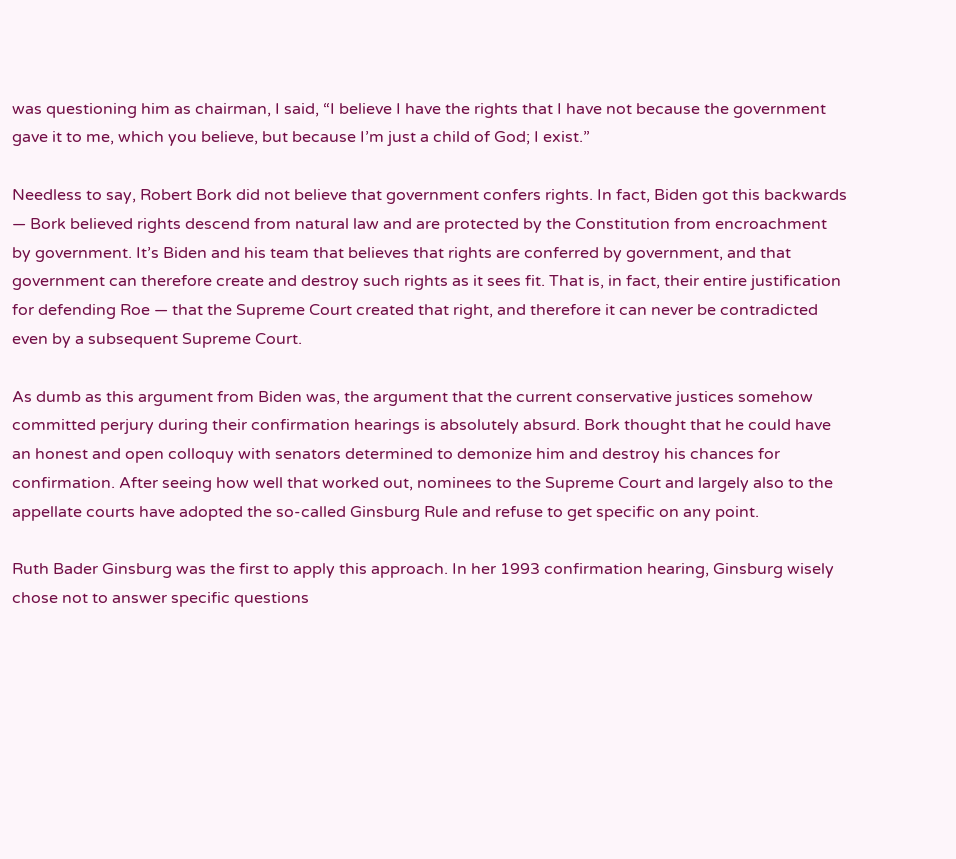was questioning him as chairman, I said, “I believe I have the rights that I have not because the government gave it to me, which you believe, but because I’m just a child of God; I exist.”

Needless to say, Robert Bork did not believe that government confers rights. In fact, Biden got this backwards — Bork believed rights descend from natural law and are protected by the Constitution from encroachment by government. It’s Biden and his team that believes that rights are conferred by government, and that government can therefore create and destroy such rights as it sees fit. That is, in fact, their entire justification for defending Roe — that the Supreme Court created that right, and therefore it can never be contradicted even by a subsequent Supreme Court.

As dumb as this argument from Biden was, the argument that the current conservative justices somehow committed perjury during their confirmation hearings is absolutely absurd. Bork thought that he could have an honest and open colloquy with senators determined to demonize him and destroy his chances for confirmation. After seeing how well that worked out, nominees to the Supreme Court and largely also to the appellate courts have adopted the so-called Ginsburg Rule and refuse to get specific on any point.

Ruth Bader Ginsburg was the first to apply this approach. In her 1993 confirmation hearing, Ginsburg wisely chose not to answer specific questions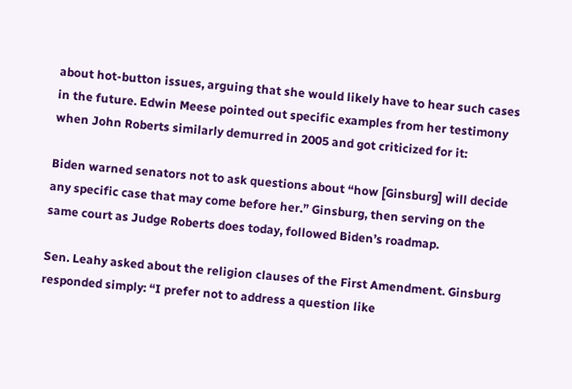about hot-button issues, arguing that she would likely have to hear such cases in the future. Edwin Meese pointed out specific examples from her testimony when John Roberts similarly demurred in 2005 and got criticized for it:

Biden warned senators not to ask questions about “how [Ginsburg] will decide any specific case that may come before her.” Ginsburg, then serving on the same court as Judge Roberts does today, followed Biden’s roadmap.

Sen. Leahy asked about the religion clauses of the First Amendment. Ginsburg responded simply: “I prefer not to address a question like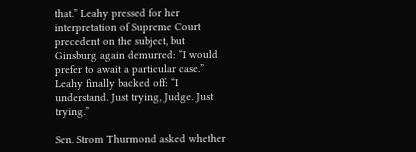that.” Leahy pressed for her interpretation of Supreme Court precedent on the subject, but Ginsburg again demurred: “I would prefer to await a particular case.” Leahy finally backed off: “I understand. Just trying, Judge. Just trying.”

Sen. Strom Thurmond asked whether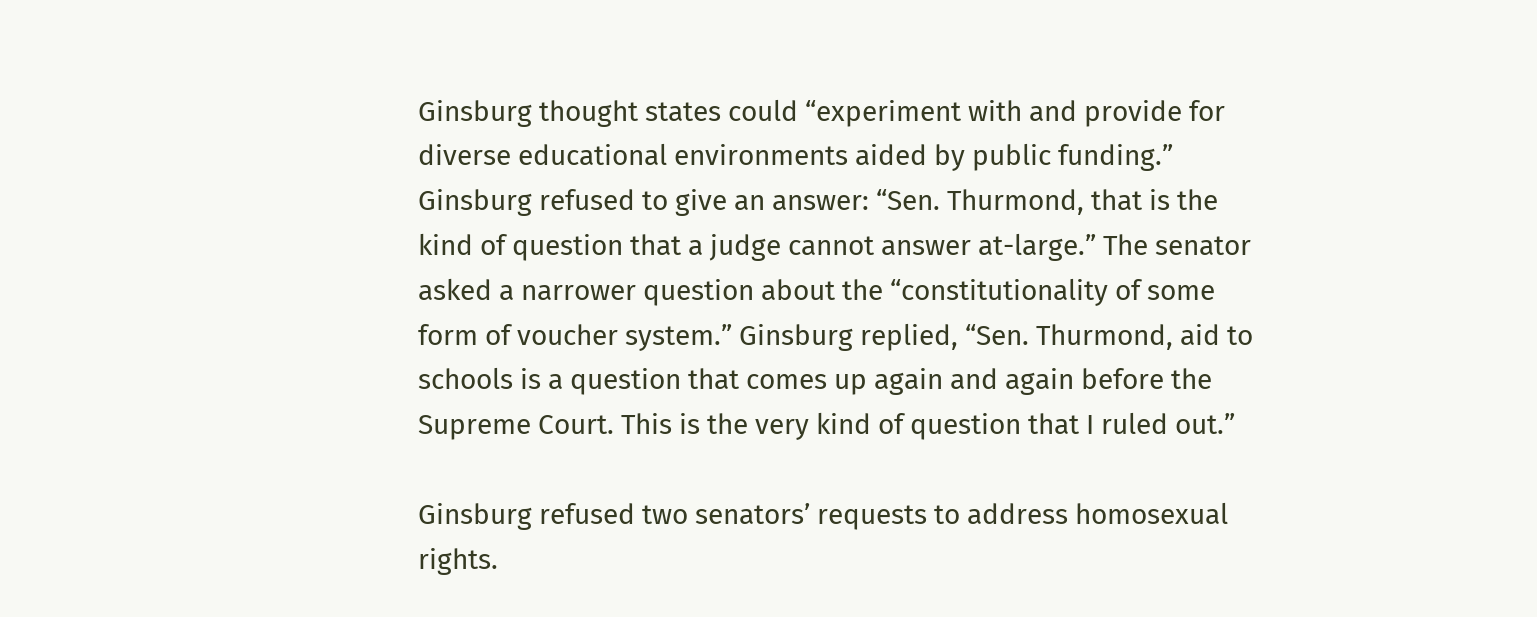Ginsburg thought states could “experiment with and provide for diverse educational environments aided by public funding.” Ginsburg refused to give an answer: “Sen. Thurmond, that is the kind of question that a judge cannot answer at-large.” The senator asked a narrower question about the “constitutionality of some form of voucher system.” Ginsburg replied, “Sen. Thurmond, aid to schools is a question that comes up again and again before the Supreme Court. This is the very kind of question that I ruled out.”

Ginsburg refused two senators’ requests to address homosexual rights.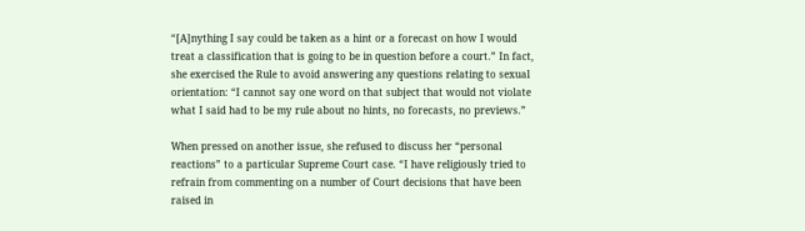“[A]nything I say could be taken as a hint or a forecast on how I would treat a classification that is going to be in question before a court.” In fact, she exercised the Rule to avoid answering any questions relating to sexual orientation: “I cannot say one word on that subject that would not violate what I said had to be my rule about no hints, no forecasts, no previews.”

When pressed on another issue, she refused to discuss her “personal reactions” to a particular Supreme Court case. “I have religiously tried to refrain from commenting on a number of Court decisions that have been raised in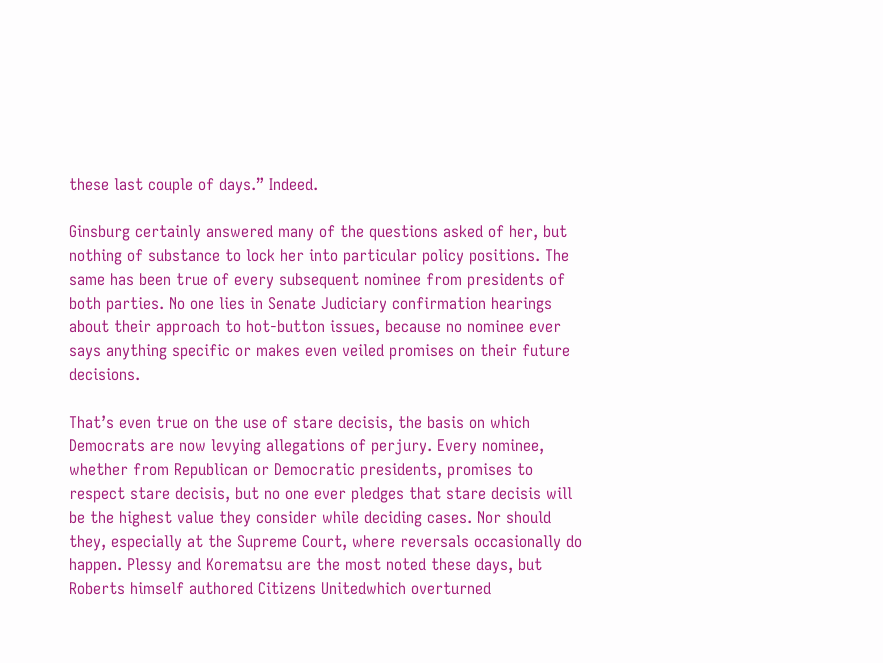these last couple of days.” Indeed.

Ginsburg certainly answered many of the questions asked of her, but nothing of substance to lock her into particular policy positions. The same has been true of every subsequent nominee from presidents of both parties. No one lies in Senate Judiciary confirmation hearings about their approach to hot-button issues, because no nominee ever says anything specific or makes even veiled promises on their future decisions.

That’s even true on the use of stare decisis, the basis on which Democrats are now levying allegations of perjury. Every nominee, whether from Republican or Democratic presidents, promises to respect stare decisis, but no one ever pledges that stare decisis will be the highest value they consider while deciding cases. Nor should they, especially at the Supreme Court, where reversals occasionally do happen. Plessy and Korematsu are the most noted these days, but Roberts himself authored Citizens Unitedwhich overturned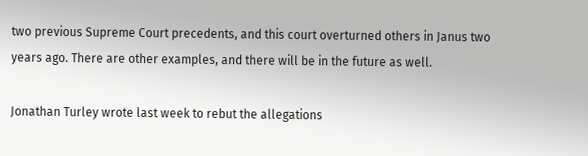two previous Supreme Court precedents, and this court overturned others in Janus two years ago. There are other examples, and there will be in the future as well.

Jonathan Turley wrote last week to rebut the allegations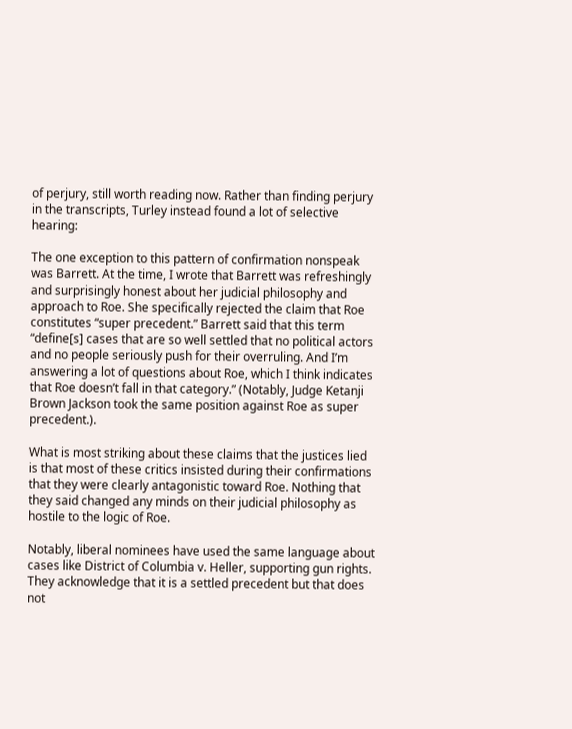of perjury, still worth reading now. Rather than finding perjury in the transcripts, Turley instead found a lot of selective hearing:

The one exception to this pattern of confirmation nonspeak was Barrett. At the time, I wrote that Barrett was refreshingly and surprisingly honest about her judicial philosophy and approach to Roe. She specifically rejected the claim that Roe constitutes “super precedent.” Barrett said that this term “define[s] cases that are so well settled that no political actors and no people seriously push for their overruling. And I’m answering a lot of questions about Roe, which I think indicates that Roe doesn’t fall in that category.” (Notably, Judge Ketanji Brown Jackson took the same position against Roe as super precedent.).

What is most striking about these claims that the justices lied is that most of these critics insisted during their confirmations that they were clearly antagonistic toward Roe. Nothing that they said changed any minds on their judicial philosophy as hostile to the logic of Roe.

Notably, liberal nominees have used the same language about cases like District of Columbia v. Heller, supporting gun rights. They acknowledge that it is a settled precedent but that does not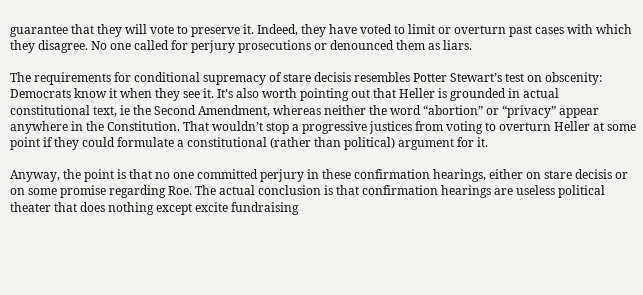guarantee that they will vote to preserve it. Indeed, they have voted to limit or overturn past cases with which they disagree. No one called for perjury prosecutions or denounced them as liars.

The requirements for conditional supremacy of stare decisis resembles Potter Stewart’s test on obscenity: Democrats know it when they see it. It’s also worth pointing out that Heller is grounded in actual constitutional text, ie the Second Amendment, whereas neither the word “abortion” or “privacy” appear anywhere in the Constitution. That wouldn’t stop a progressive justices from voting to overturn Heller at some point if they could formulate a constitutional (rather than political) argument for it.

Anyway, the point is that no one committed perjury in these confirmation hearings, either on stare decisis or on some promise regarding Roe. The actual conclusion is that confirmation hearings are useless political theater that does nothing except excite fundraising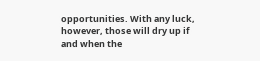opportunities. With any luck, however, those will dry up if and when the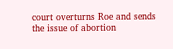court overturns Roe and sends the issue of abortion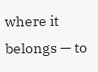where it belongs — to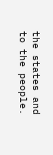the states and to the people.